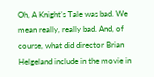Oh, A Knight’s Tale was bad. We mean really, really bad. And, of course, what did director Brian Helgeland include in the movie in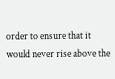order to ensure that it would never rise above the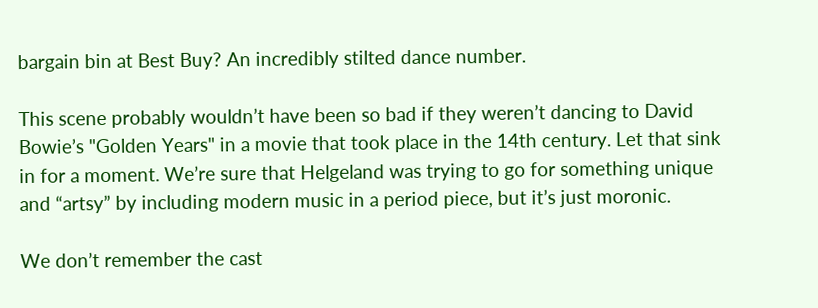bargain bin at Best Buy? An incredibly stilted dance number.

This scene probably wouldn’t have been so bad if they weren’t dancing to David Bowie’s "Golden Years" in a movie that took place in the 14th century. Let that sink in for a moment. We’re sure that Helgeland was trying to go for something unique and “artsy” by including modern music in a period piece, but it’s just moronic.

We don’t remember the cast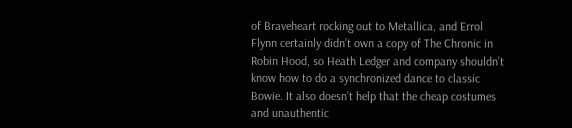of Braveheart rocking out to Metallica, and Errol Flynn certainly didn’t own a copy of The Chronic in Robin Hood, so Heath Ledger and company shouldn’t know how to do a synchronized dance to classic Bowie. It also doesn’t help that the cheap costumes and unauthentic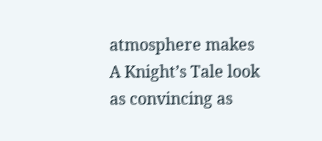atmosphere makes A Knight’s Tale look as convincing as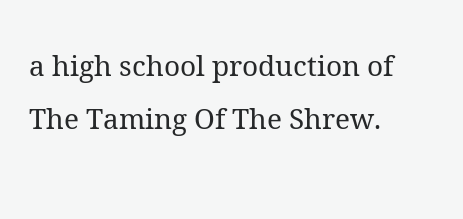a high school production of The Taming Of The Shrew.